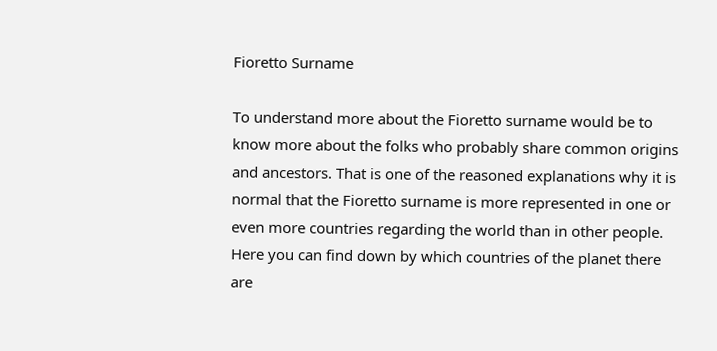Fioretto Surname

To understand more about the Fioretto surname would be to know more about the folks who probably share common origins and ancestors. That is one of the reasoned explanations why it is normal that the Fioretto surname is more represented in one or even more countries regarding the world than in other people. Here you can find down by which countries of the planet there are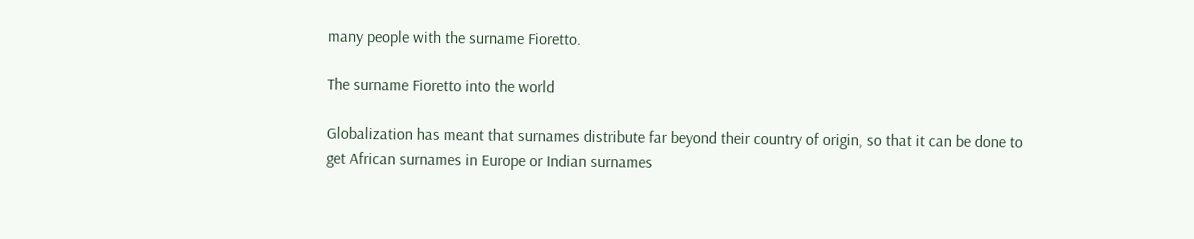many people with the surname Fioretto.

The surname Fioretto into the world

Globalization has meant that surnames distribute far beyond their country of origin, so that it can be done to get African surnames in Europe or Indian surnames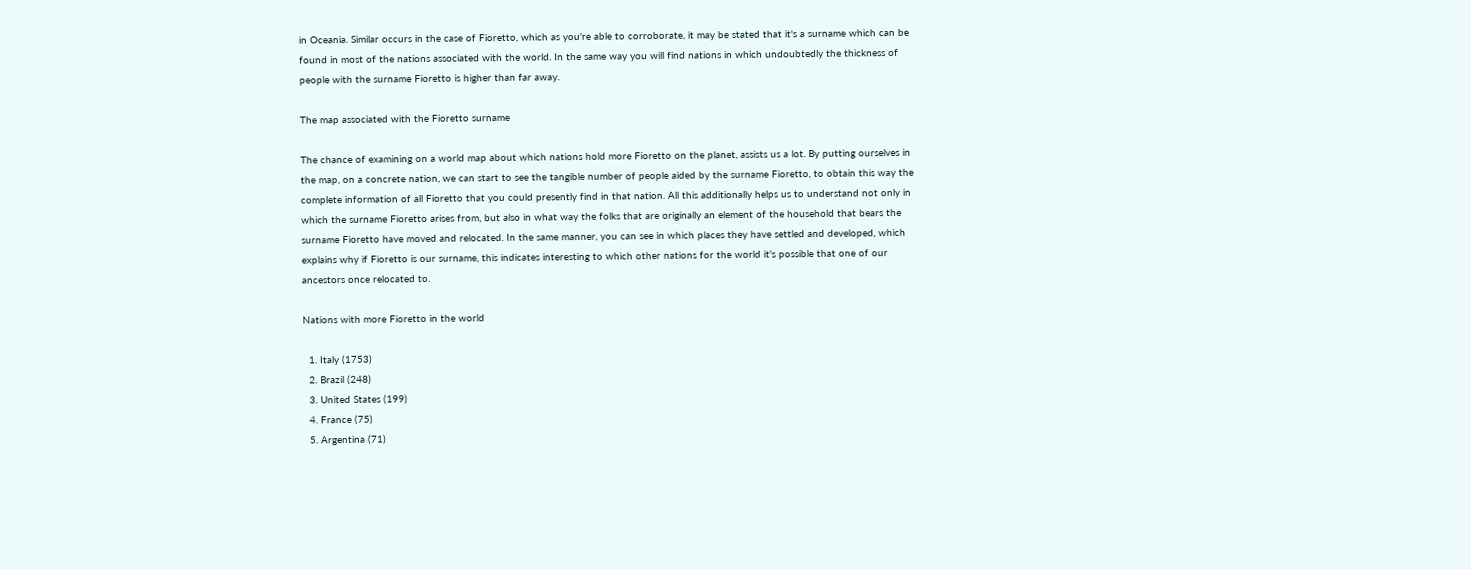in Oceania. Similar occurs in the case of Fioretto, which as you're able to corroborate, it may be stated that it's a surname which can be found in most of the nations associated with the world. In the same way you will find nations in which undoubtedly the thickness of people with the surname Fioretto is higher than far away.

The map associated with the Fioretto surname

The chance of examining on a world map about which nations hold more Fioretto on the planet, assists us a lot. By putting ourselves in the map, on a concrete nation, we can start to see the tangible number of people aided by the surname Fioretto, to obtain this way the complete information of all Fioretto that you could presently find in that nation. All this additionally helps us to understand not only in which the surname Fioretto arises from, but also in what way the folks that are originally an element of the household that bears the surname Fioretto have moved and relocated. In the same manner, you can see in which places they have settled and developed, which explains why if Fioretto is our surname, this indicates interesting to which other nations for the world it's possible that one of our ancestors once relocated to.

Nations with more Fioretto in the world

  1. Italy (1753)
  2. Brazil (248)
  3. United States (199)
  4. France (75)
  5. Argentina (71)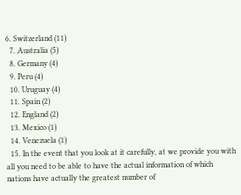6. Switzerland (11)
  7. Australia (5)
  8. Germany (4)
  9. Peru (4)
  10. Uruguay (4)
  11. Spain (2)
  12. England (2)
  13. Mexico (1)
  14. Venezuela (1)
  15. In the event that you look at it carefully, at we provide you with all you need to be able to have the actual information of which nations have actually the greatest number of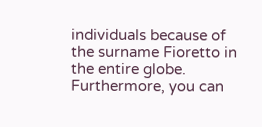individuals because of the surname Fioretto in the entire globe. Furthermore, you can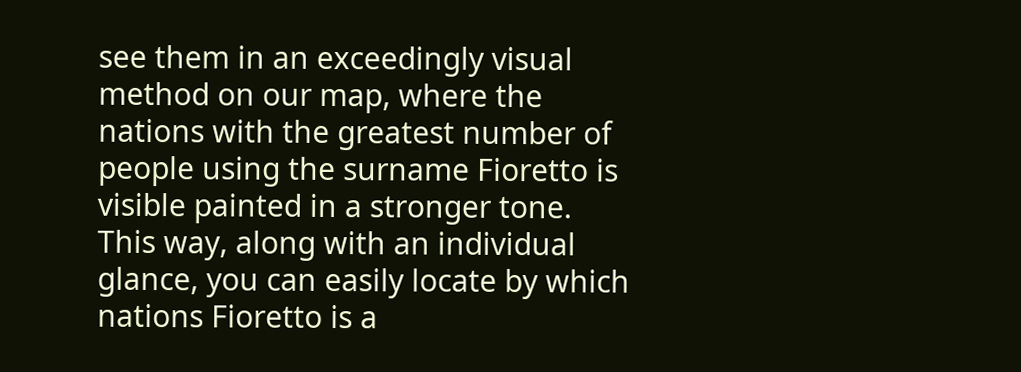see them in an exceedingly visual method on our map, where the nations with the greatest number of people using the surname Fioretto is visible painted in a stronger tone. This way, along with an individual glance, you can easily locate by which nations Fioretto is a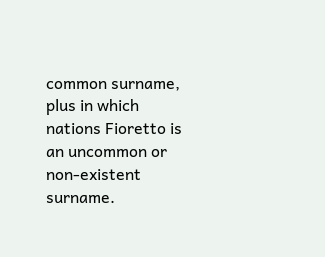common surname, plus in which nations Fioretto is an uncommon or non-existent surname.